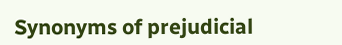Synonyms of prejudicial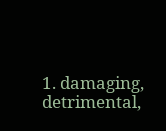1. damaging, detrimental,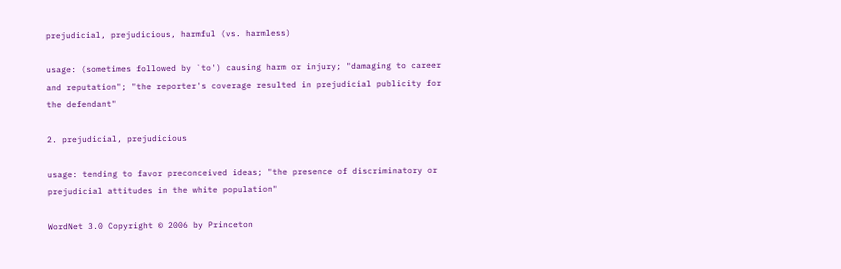prejudicial, prejudicious, harmful (vs. harmless)

usage: (sometimes followed by `to') causing harm or injury; "damaging to career and reputation"; "the reporter's coverage resulted in prejudicial publicity for the defendant"

2. prejudicial, prejudicious

usage: tending to favor preconceived ideas; "the presence of discriminatory or prejudicial attitudes in the white population"

WordNet 3.0 Copyright © 2006 by Princeton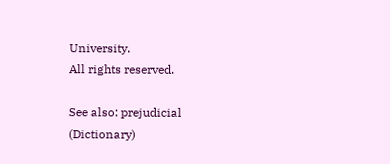University.
All rights reserved.

See also: prejudicial (Dictionary)